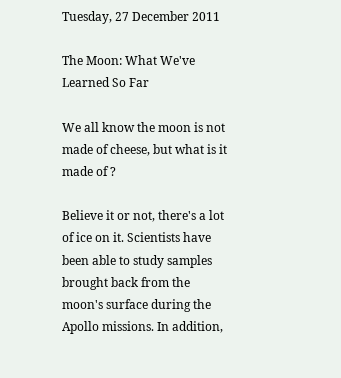Tuesday, 27 December 2011

The Moon: What We've Learned So Far

We all know the moon is not made of cheese, but what is it made of ?

Believe it or not, there's a lot of ice on it. Scientists have been able to study samples brought back from the moon's surface during the Apollo missions. In addition,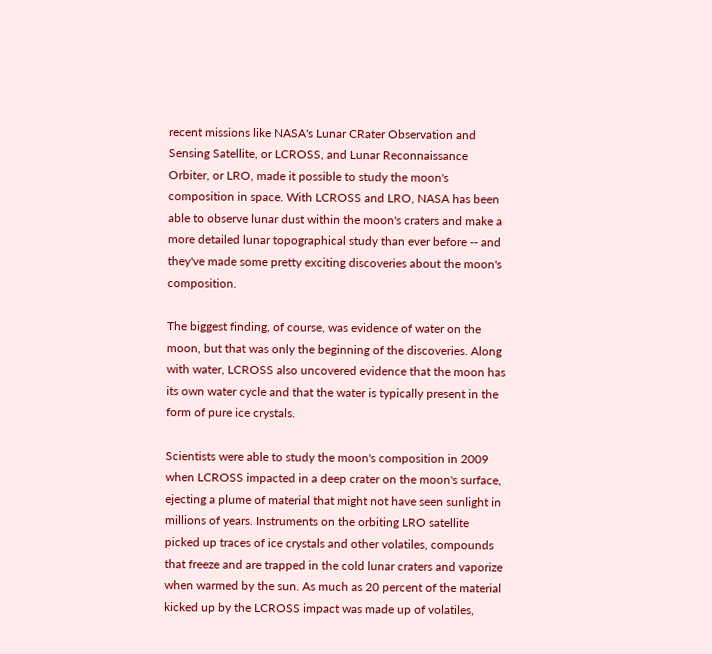recent missions like NASA's Lunar CRater Observation and Sensing Satellite, or LCROSS, and Lunar Reconnaissance Orbiter, or LRO, made it possible to study the moon's composition in space. With LCROSS and LRO, NASA has been able to observe lunar dust within the moon's craters and make a more detailed lunar topographical study than ever before -- and they've made some pretty exciting discoveries about the moon's composition.

The biggest finding, of course, was evidence of water on the moon, but that was only the beginning of the discoveries. Along with water, LCROSS also uncovered evidence that the moon has its own water cycle and that the water is typically present in the form of pure ice crystals.

Scientists were able to study the moon's composition in 2009 when LCROSS impacted in a deep crater on the moon's surface, ejecting a plume of material that might not have seen sunlight in millions of years. Instruments on the orbiting LRO satellite picked up traces of ice crystals and other volatiles, compounds that freeze and are trapped in the cold lunar craters and vaporize when warmed by the sun. As much as 20 percent of the material kicked up by the LCROSS impact was made up of volatiles,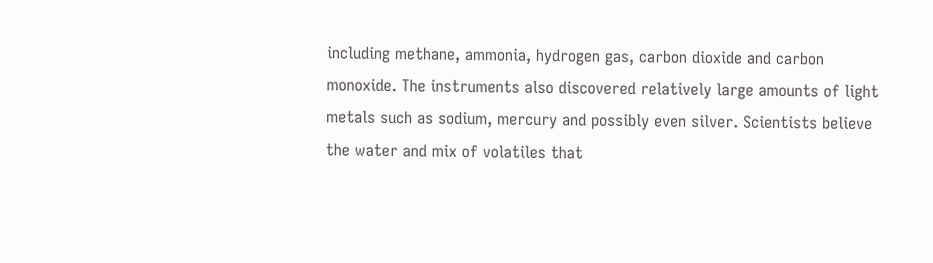including methane, ammonia, hydrogen gas, carbon dioxide and carbon monoxide. The instruments also discovered relatively large amounts of light metals such as sodium, mercury and possibly even silver. Scientists believe the water and mix of volatiles that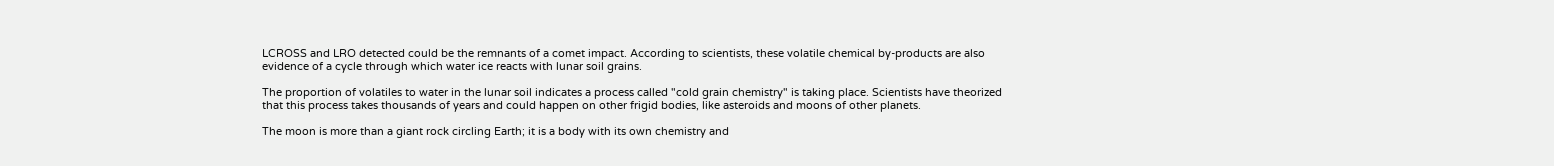LCROSS and LRO detected could be the remnants of a comet impact. According to scientists, these volatile chemical by-products are also evidence of a cycle through which water ice reacts with lunar soil grains.

The proportion of volatiles to water in the lunar soil indicates a process called "cold grain chemistry" is taking place. Scientists have theorized that this process takes thousands of years and could happen on other frigid bodies, like asteroids and moons of other planets.

The moon is more than a giant rock circling Earth; it is a body with its own chemistry and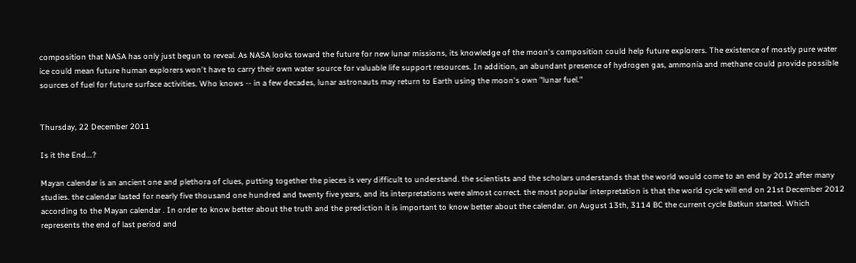composition that NASA has only just begun to reveal. As NASA looks toward the future for new lunar missions, its knowledge of the moon's composition could help future explorers. The existence of mostly pure water ice could mean future human explorers won't have to carry their own water source for valuable life support resources. In addition, an abundant presence of hydrogen gas, ammonia and methane could provide possible sources of fuel for future surface activities. Who knows -- in a few decades, lunar astronauts may return to Earth using the moon's own "lunar fuel."


Thursday, 22 December 2011

Is it the End...?

Mayan calendar is an ancient one and plethora of clues, putting together the pieces is very difficult to understand. the scientists and the scholars understands that the world would come to an end by 2012 after many studies. the calendar lasted for nearly five thousand one hundred and twenty five years, and its interpretations were almost correct. the most popular interpretation is that the world cycle will end on 21st December 2012 according to the Mayan calendar . In order to know better about the truth and the prediction it is important to know better about the calendar. on August 13th, 3114 BC the current cycle Batkun started. Which represents the end of last period and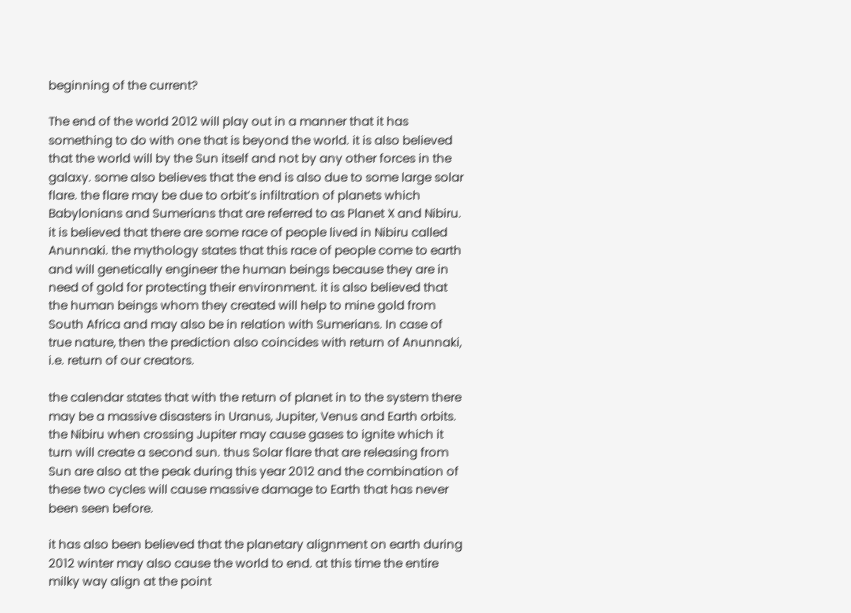beginning of the current?

The end of the world 2012 will play out in a manner that it has something to do with one that is beyond the world. it is also believed that the world will by the Sun itself and not by any other forces in the galaxy. some also believes that the end is also due to some large solar flare. the flare may be due to orbit’s infiltration of planets which Babylonians and Sumerians that are referred to as Planet X and Nibiru. it is believed that there are some race of people lived in Nibiru called Anunnaki. the mythology states that this race of people come to earth and will genetically engineer the human beings because they are in need of gold for protecting their environment. it is also believed that the human beings whom they created will help to mine gold from South Africa and may also be in relation with Sumerians. In case of true nature, then the prediction also coincides with return of Anunnaki, i.e. return of our creators.

the calendar states that with the return of planet in to the system there may be a massive disasters in Uranus, Jupiter, Venus and Earth orbits. the Nibiru when crossing Jupiter may cause gases to ignite which it turn will create a second sun. thus Solar flare that are releasing from Sun are also at the peak during this year 2012 and the combination of these two cycles will cause massive damage to Earth that has never been seen before.

it has also been believed that the planetary alignment on earth during 2012 winter may also cause the world to end. at this time the entire milky way align at the point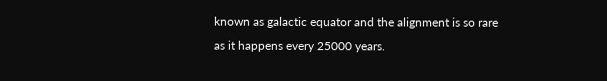known as galactic equator and the alignment is so rare as it happens every 25000 years.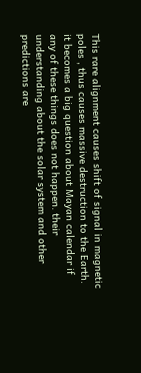This rare alignment causes shift of signal in magnetic poles , thus causes massive destruction to the Earth. it becomes a big question about Mayan calendar if any of these things does not happen. their understanding about the solar system and other predictions are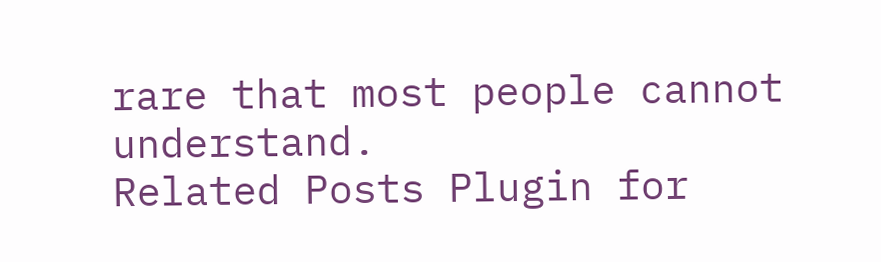rare that most people cannot understand.
Related Posts Plugin for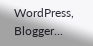WordPress, Blogger...